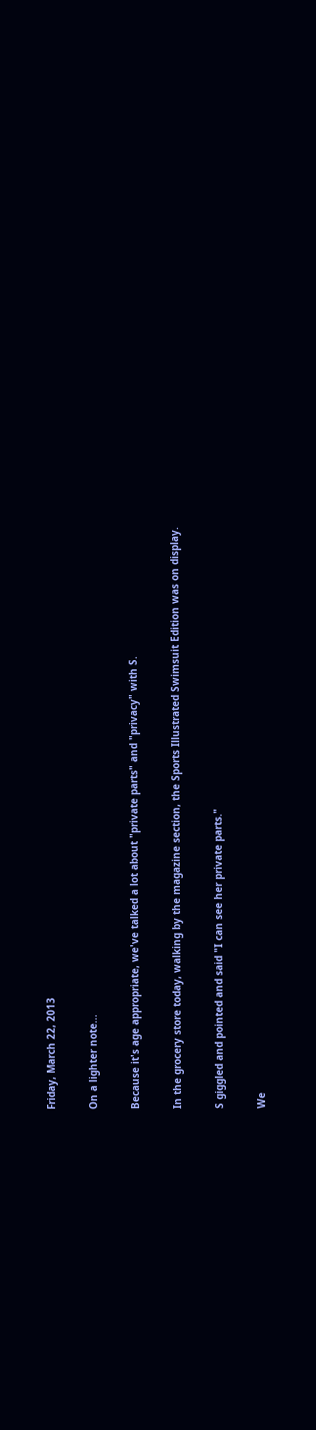Friday, March 22, 2013

On a lighter note...

Because it's age appropriate, we've talked a lot about "private parts" and "privacy" with S.

In the grocery store today, walking by the magazine section, the Sports Illustrated Swimsuit Edition was on display.

S giggled and pointed and said "I can see her private parts."

We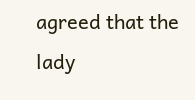agreed that the lady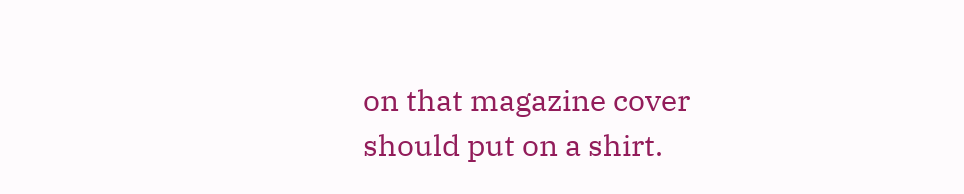on that magazine cover should put on a shirt.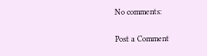No comments:

Post a Comment